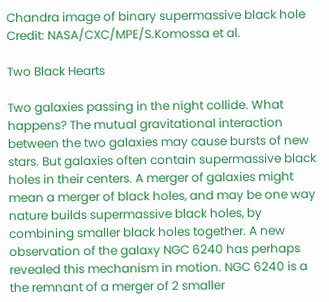Chandra image of binary supermassive black hole
Credit: NASA/CXC/MPE/S.Komossa et al.

Two Black Hearts

Two galaxies passing in the night collide. What happens? The mutual gravitational interaction between the two galaxies may cause bursts of new stars. But galaxies often contain supermassive black holes in their centers. A merger of galaxies might mean a merger of black holes, and may be one way nature builds supermassive black holes, by combining smaller black holes together. A new observation of the galaxy NGC 6240 has perhaps revealed this mechanism in motion. NGC 6240 is a the remnant of a merger of 2 smaller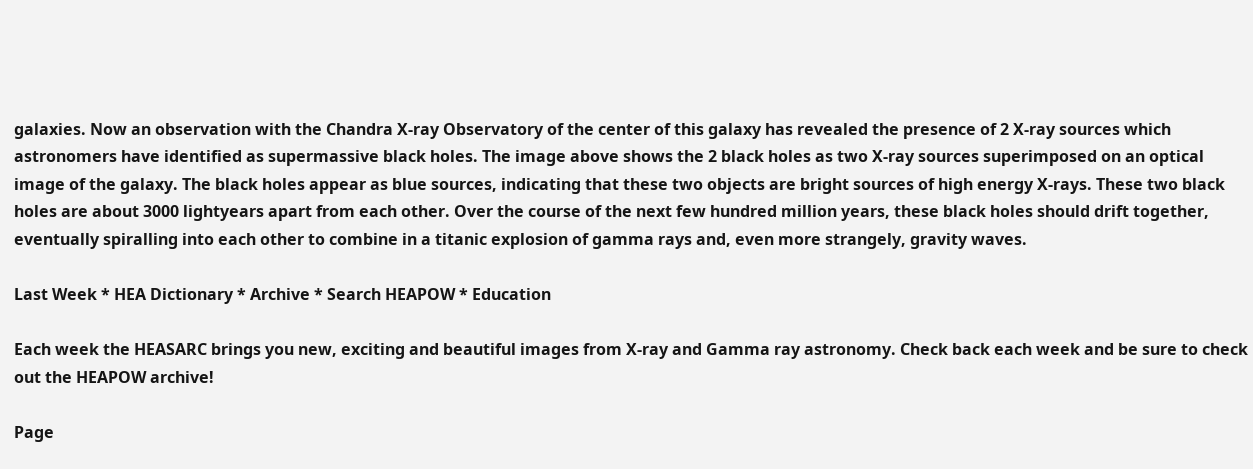galaxies. Now an observation with the Chandra X-ray Observatory of the center of this galaxy has revealed the presence of 2 X-ray sources which astronomers have identified as supermassive black holes. The image above shows the 2 black holes as two X-ray sources superimposed on an optical image of the galaxy. The black holes appear as blue sources, indicating that these two objects are bright sources of high energy X-rays. These two black holes are about 3000 lightyears apart from each other. Over the course of the next few hundred million years, these black holes should drift together, eventually spiralling into each other to combine in a titanic explosion of gamma rays and, even more strangely, gravity waves.

Last Week * HEA Dictionary * Archive * Search HEAPOW * Education

Each week the HEASARC brings you new, exciting and beautiful images from X-ray and Gamma ray astronomy. Check back each week and be sure to check out the HEAPOW archive!

Page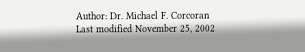Author: Dr. Michael F. Corcoran
Last modified November 25, 2002